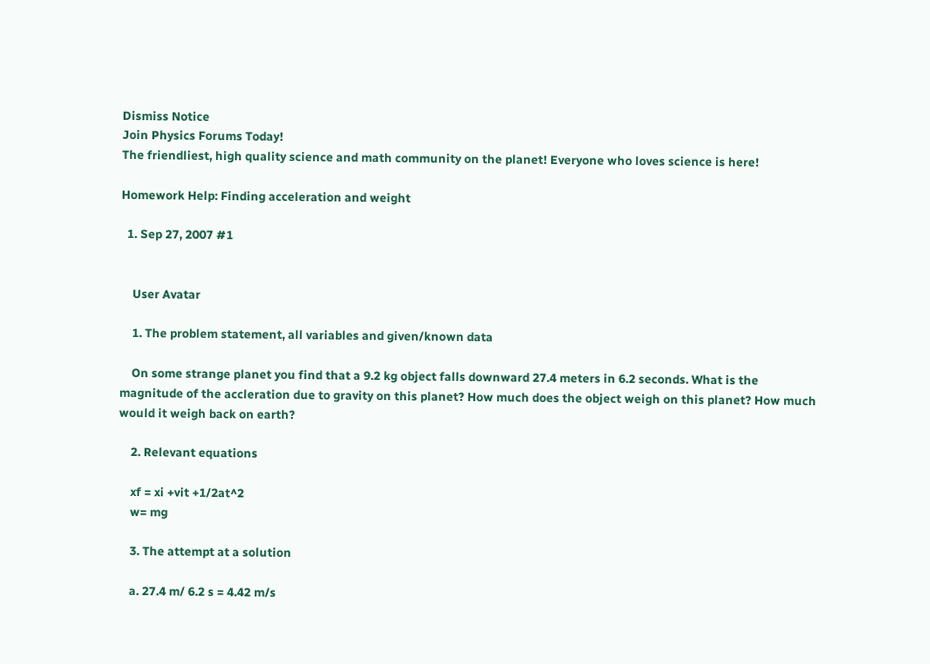Dismiss Notice
Join Physics Forums Today!
The friendliest, high quality science and math community on the planet! Everyone who loves science is here!

Homework Help: Finding acceleration and weight

  1. Sep 27, 2007 #1


    User Avatar

    1. The problem statement, all variables and given/known data

    On some strange planet you find that a 9.2 kg object falls downward 27.4 meters in 6.2 seconds. What is the magnitude of the accleration due to gravity on this planet? How much does the object weigh on this planet? How much would it weigh back on earth?

    2. Relevant equations

    xf = xi +vit +1/2at^2
    w= mg

    3. The attempt at a solution

    a. 27.4 m/ 6.2 s = 4.42 m/s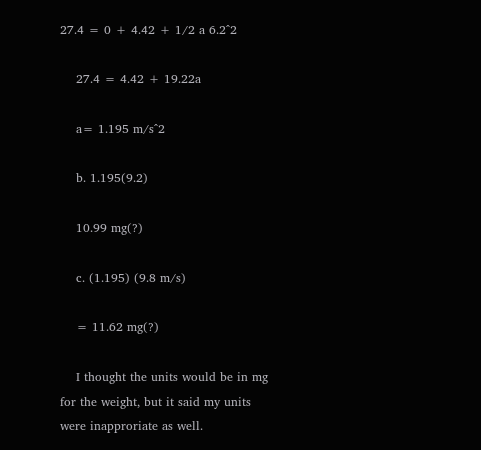27.4 = 0 + 4.42 + 1/2 a 6.2^2

    27.4 = 4.42 + 19.22a

    a= 1.195 m/s^2

    b. 1.195(9.2)

    10.99 mg(?)

    c. (1.195) (9.8 m/s)

    = 11.62 mg(?)

    I thought the units would be in mg for the weight, but it said my units were inapproriate as well.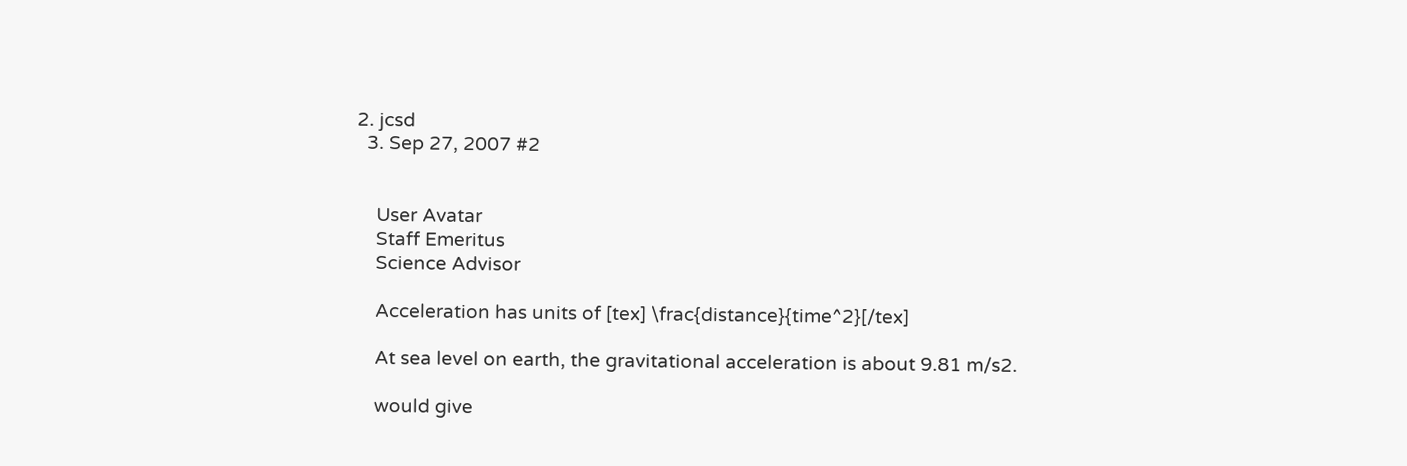2. jcsd
  3. Sep 27, 2007 #2


    User Avatar
    Staff Emeritus
    Science Advisor

    Acceleration has units of [tex] \frac{distance}{time^2}[/tex]

    At sea level on earth, the gravitational acceleration is about 9.81 m/s2.

    would give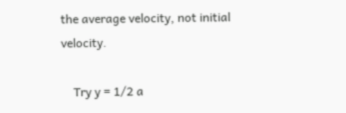the average velocity, not initial velocity.

    Try y = 1/2 a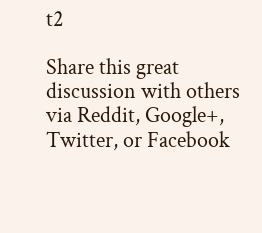t2

Share this great discussion with others via Reddit, Google+, Twitter, or Facebook